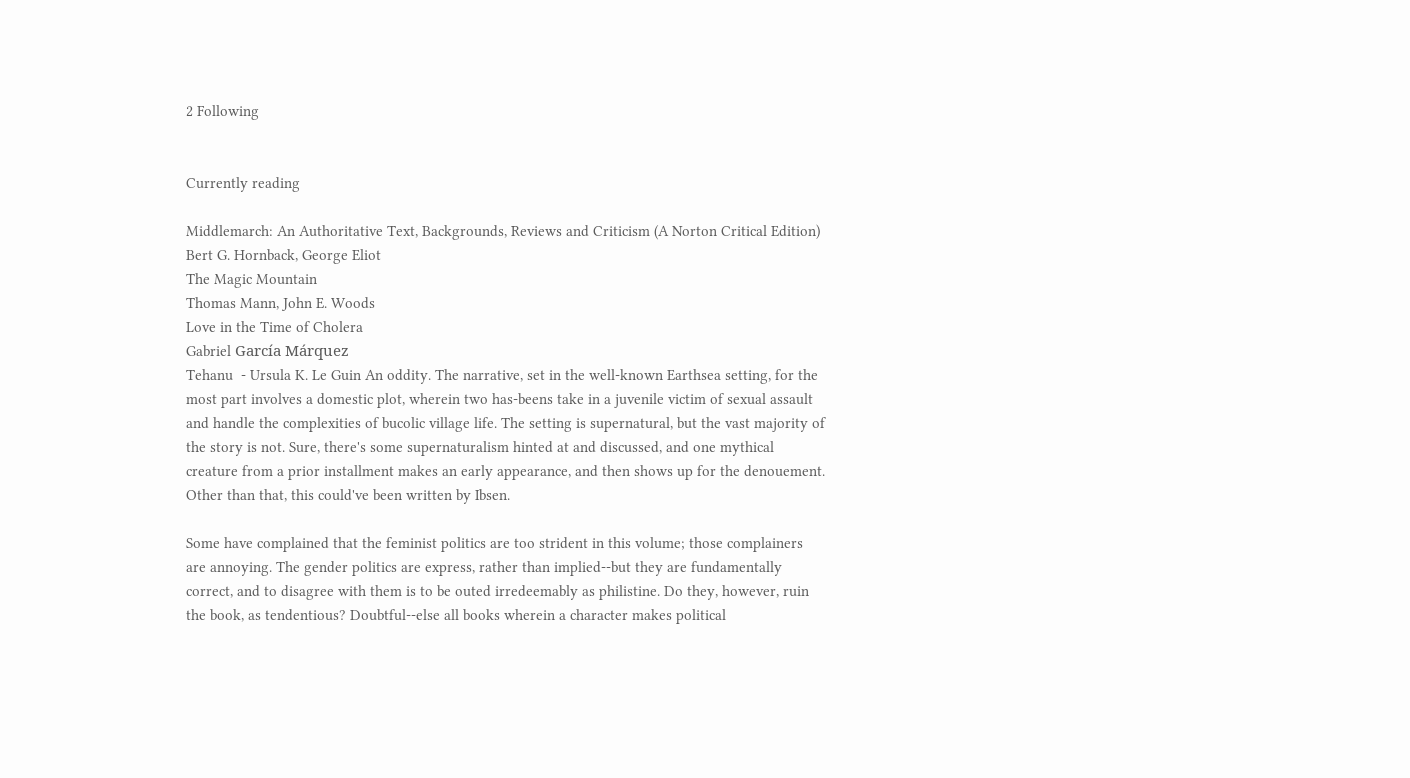2 Following


Currently reading

Middlemarch: An Authoritative Text, Backgrounds, Reviews and Criticism (A Norton Critical Edition)
Bert G. Hornback, George Eliot
The Magic Mountain
Thomas Mann, John E. Woods
Love in the Time of Cholera
Gabriel García Márquez
Tehanu  - Ursula K. Le Guin An oddity. The narrative, set in the well-known Earthsea setting, for the most part involves a domestic plot, wherein two has-beens take in a juvenile victim of sexual assault and handle the complexities of bucolic village life. The setting is supernatural, but the vast majority of the story is not. Sure, there's some supernaturalism hinted at and discussed, and one mythical creature from a prior installment makes an early appearance, and then shows up for the denouement. Other than that, this could've been written by Ibsen.

Some have complained that the feminist politics are too strident in this volume; those complainers are annoying. The gender politics are express, rather than implied--but they are fundamentally correct, and to disagree with them is to be outed irredeemably as philistine. Do they, however, ruin the book, as tendentious? Doubtful--else all books wherein a character makes political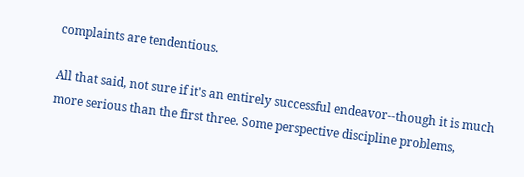complaints are tendentious.

All that said, not sure if it's an entirely successful endeavor--though it is much more serious than the first three. Some perspective discipline problems,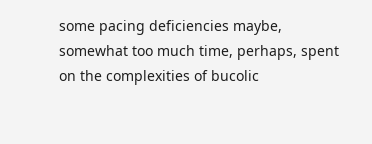some pacing deficiencies maybe, somewhat too much time, perhaps, spent on the complexities of bucolic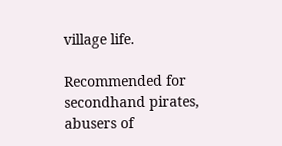village life.

Recommended for secondhand pirates, abusers of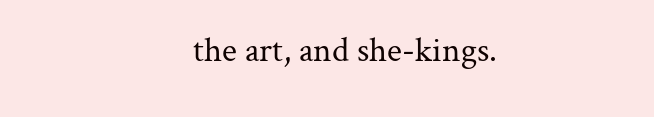the art, and she-kings.